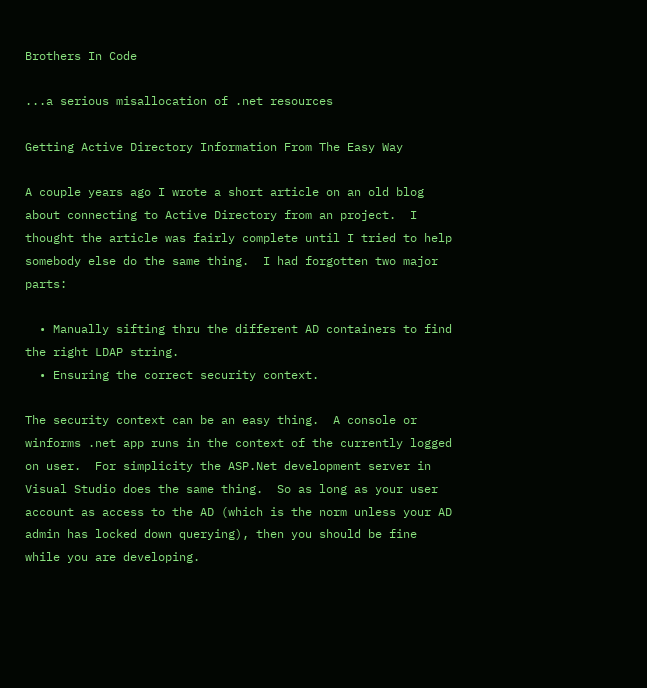Brothers In Code

...a serious misallocation of .net resources

Getting Active Directory Information From The Easy Way

A couple years ago I wrote a short article on an old blog about connecting to Active Directory from an project.  I thought the article was fairly complete until I tried to help somebody else do the same thing.  I had forgotten two major parts:

  • Manually sifting thru the different AD containers to find the right LDAP string.
  • Ensuring the correct security context.

The security context can be an easy thing.  A console or winforms .net app runs in the context of the currently logged on user.  For simplicity the ASP.Net development server in Visual Studio does the same thing.  So as long as your user account as access to the AD (which is the norm unless your AD admin has locked down querying), then you should be fine while you are developing.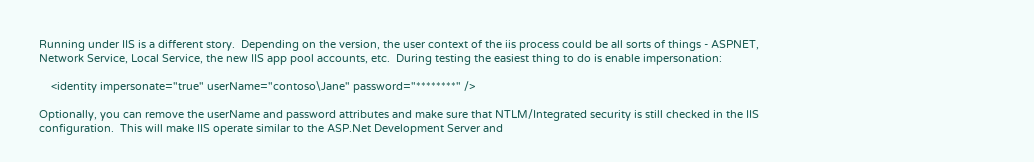Running under IIS is a different story.  Depending on the version, the user context of the iis process could be all sorts of things - ASPNET, Network Service, Local Service, the new IIS app pool accounts, etc.  During testing the easiest thing to do is enable impersonation:

    <identity impersonate="true" userName="contoso\Jane" password="********" />

Optionally, you can remove the userName and password attributes and make sure that NTLM/Integrated security is still checked in the IIS configuration.  This will make IIS operate similar to the ASP.Net Development Server and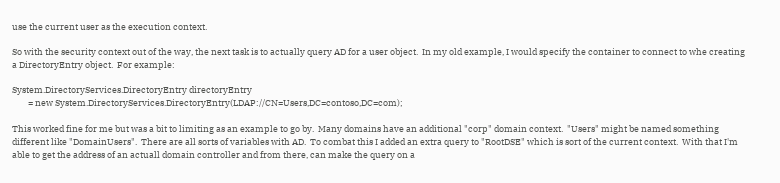use the current user as the execution context.

So with the security context out of the way, the next task is to actually query AD for a user object.  In my old example, I would specify the container to connect to whe creating a DirectoryEntry object.  For example:

System.DirectoryServices.DirectoryEntry directoryEntry
        = new System.DirectoryServices.DirectoryEntry(LDAP://CN=Users,DC=contoso,DC=com);

This worked fine for me but was a bit to limiting as an example to go by.  Many domains have an additional "corp" domain context.  "Users" might be named something different like "DomainUsers".  There are all sorts of variables with AD.  To combat this I added an extra query to "RootDSE" which is sort of the current context.  With that I'm able to get the address of an actuall domain controller and from there, can make the query on a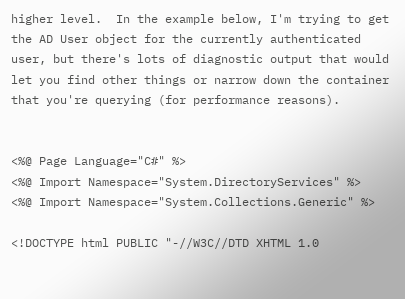higher level.  In the example below, I'm trying to get the AD User object for the currently authenticated user, but there's lots of diagnostic output that would let you find other things or narrow down the container that you're querying (for performance reasons).


<%@ Page Language="C#" %>
<%@ Import Namespace="System.DirectoryServices" %>
<%@ Import Namespace="System.Collections.Generic" %>

<!DOCTYPE html PUBLIC "-//W3C//DTD XHTML 1.0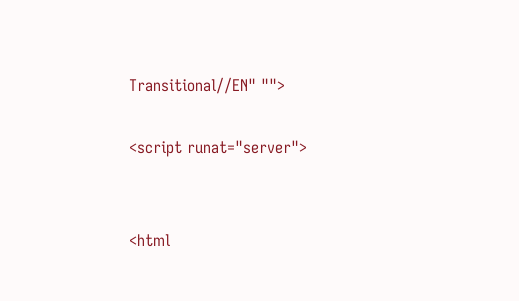Transitional//EN" "">

<script runat="server">


<html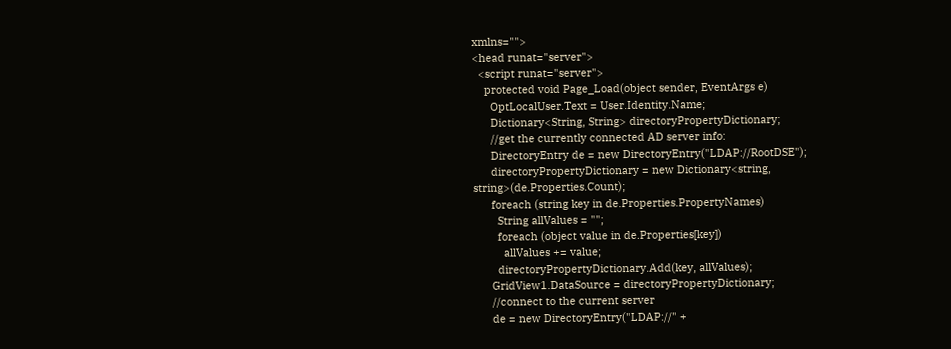xmlns="">
<head runat="server">
  <script runat="server">
    protected void Page_Load(object sender, EventArgs e)
      OptLocalUser.Text = User.Identity.Name;
      Dictionary<String, String> directoryPropertyDictionary;
      //get the currently connected AD server info:
      DirectoryEntry de = new DirectoryEntry("LDAP://RootDSE");
      directoryPropertyDictionary = new Dictionary<string, string>(de.Properties.Count);
      foreach (string key in de.Properties.PropertyNames)
        String allValues = "";
        foreach (object value in de.Properties[key])
          allValues += value;
        directoryPropertyDictionary.Add(key, allValues);
      GridView1.DataSource = directoryPropertyDictionary;
      //connect to the current server
      de = new DirectoryEntry("LDAP://" +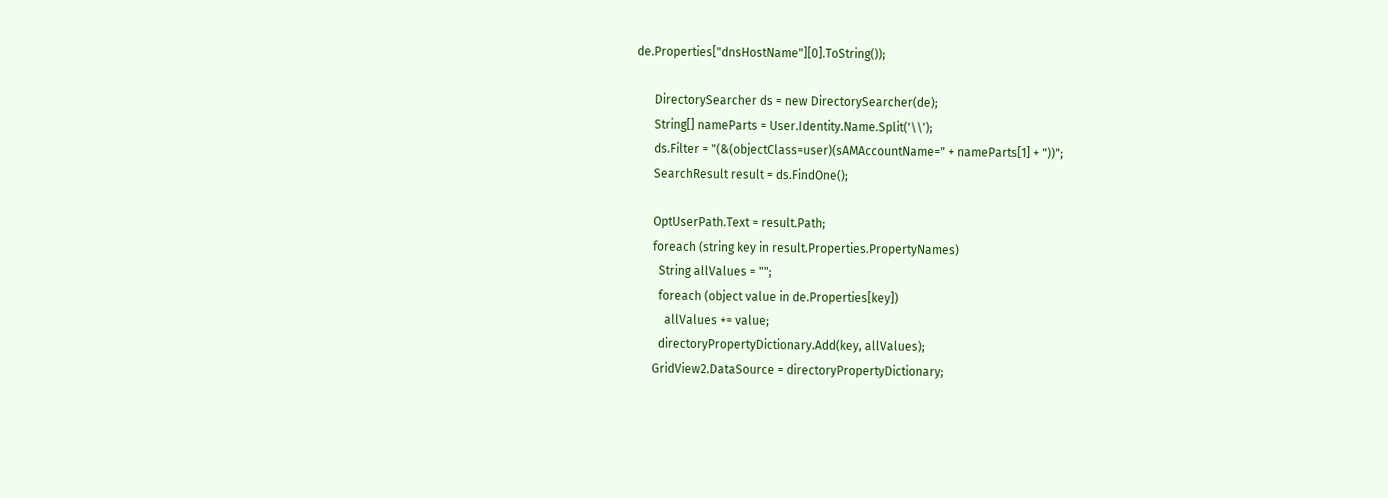de.Properties["dnsHostName"][0].ToString());

      DirectorySearcher ds = new DirectorySearcher(de);
      String[] nameParts = User.Identity.Name.Split('\\');
      ds.Filter = "(&(objectClass=user)(sAMAccountName=" + nameParts[1] + "))";
      SearchResult result = ds.FindOne();

      OptUserPath.Text = result.Path;
      foreach (string key in result.Properties.PropertyNames)
        String allValues = "";
        foreach (object value in de.Properties[key])
          allValues += value;
        directoryPropertyDictionary.Add(key, allValues);
      GridView2.DataSource = directoryPropertyDictionary;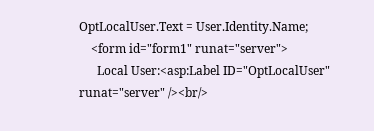OptLocalUser.Text = User.Identity.Name;
    <form id="form1" runat="server">
      Local User:<asp:Label ID="OptLocalUser" runat="server" /><br/>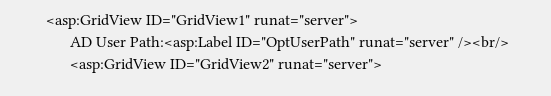<asp:GridView ID="GridView1" runat="server">
      AD User Path:<asp:Label ID="OptUserPath" runat="server" /><br/>
      <asp:GridView ID="GridView2" runat="server">